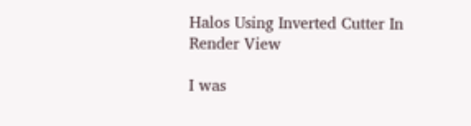Halos Using Inverted Cutter In Render View

I was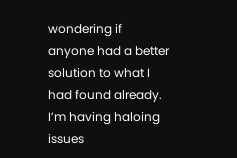wondering if anyone had a better solution to what I had found already. I’m having haloing issues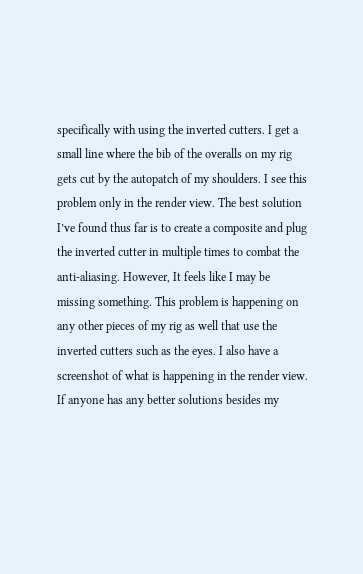specifically with using the inverted cutters. I get a small line where the bib of the overalls on my rig gets cut by the autopatch of my shoulders. I see this problem only in the render view. The best solution I’ve found thus far is to create a composite and plug the inverted cutter in multiple times to combat the anti-aliasing. However, It feels like I may be missing something. This problem is happening on any other pieces of my rig as well that use the inverted cutters such as the eyes. I also have a screenshot of what is happening in the render view. If anyone has any better solutions besides my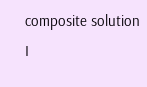composite solution I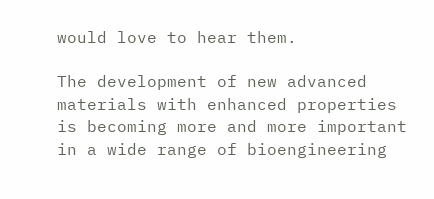would love to hear them.

The development of new advanced materials with enhanced properties is becoming more and more important in a wide range of bioengineering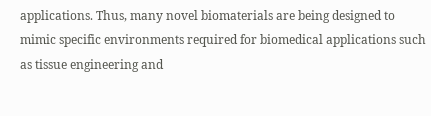applications. Thus, many novel biomaterials are being designed to mimic specific environments required for biomedical applications such as tissue engineering and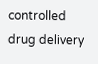controlled drug delivery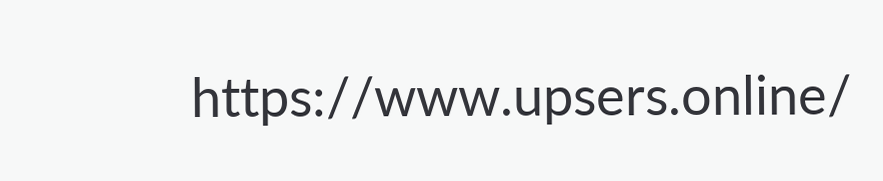https://www.upsers.online/